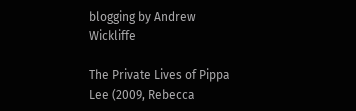blogging by Andrew Wickliffe

The Private Lives of Pippa Lee (2009, Rebecca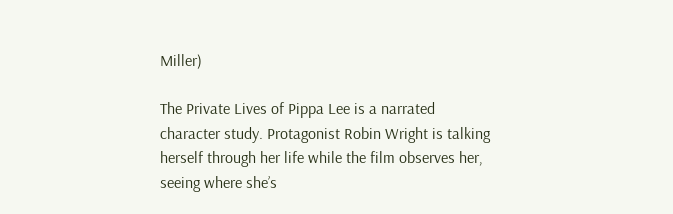Miller)

The Private Lives of Pippa Lee is a narrated character study. Protagonist Robin Wright is talking herself through her life while the film observes her, seeing where she’s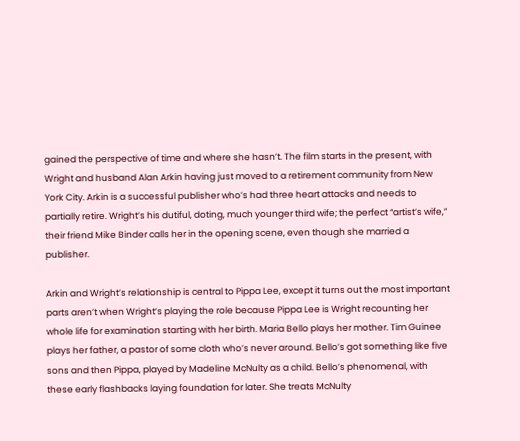gained the perspective of time and where she hasn’t. The film starts in the present, with Wright and husband Alan Arkin having just moved to a retirement community from New York City. Arkin is a successful publisher who’s had three heart attacks and needs to partially retire. Wright’s his dutiful, doting, much younger third wife; the perfect “artist’s wife,” their friend Mike Binder calls her in the opening scene, even though she married a publisher.

Arkin and Wright’s relationship is central to Pippa Lee, except it turns out the most important parts aren’t when Wright’s playing the role because Pippa Lee is Wright recounting her whole life for examination starting with her birth. Maria Bello plays her mother. Tim Guinee plays her father, a pastor of some cloth who’s never around. Bello’s got something like five sons and then Pippa, played by Madeline McNulty as a child. Bello’s phenomenal, with these early flashbacks laying foundation for later. She treats McNulty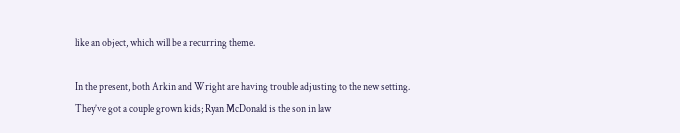like an object, which will be a recurring theme.

In the present, both Arkin and Wright are having trouble adjusting to the new setting. They’ve got a couple grown kids; Ryan McDonald is the son in law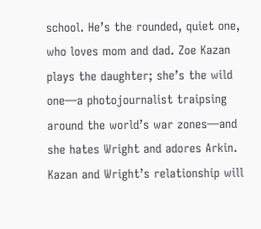school. He’s the rounded, quiet one, who loves mom and dad. Zoe Kazan plays the daughter; she’s the wild one—a photojournalist traipsing around the world’s war zones—and she hates Wright and adores Arkin. Kazan and Wright’s relationship will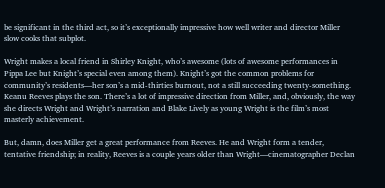be significant in the third act, so it’s exceptionally impressive how well writer and director Miller slow cooks that subplot.

Wright makes a local friend in Shirley Knight, who’s awesome (lots of awesome performances in Pippa Lee but Knight’s special even among them). Knight’s got the common problems for community’s residents—her son’s a mid-thirties burnout, not a still succeeding twenty-something. Keanu Reeves plays the son. There’s a lot of impressive direction from Miller, and, obviously, the way she directs Wright and Wright’s narration and Blake Lively as young Wright is the film’s most masterly achievement.

But, damn, does Miller get a great performance from Reeves. He and Wright form a tender, tentative friendship; in reality, Reeves is a couple years older than Wright—cinematographer Declan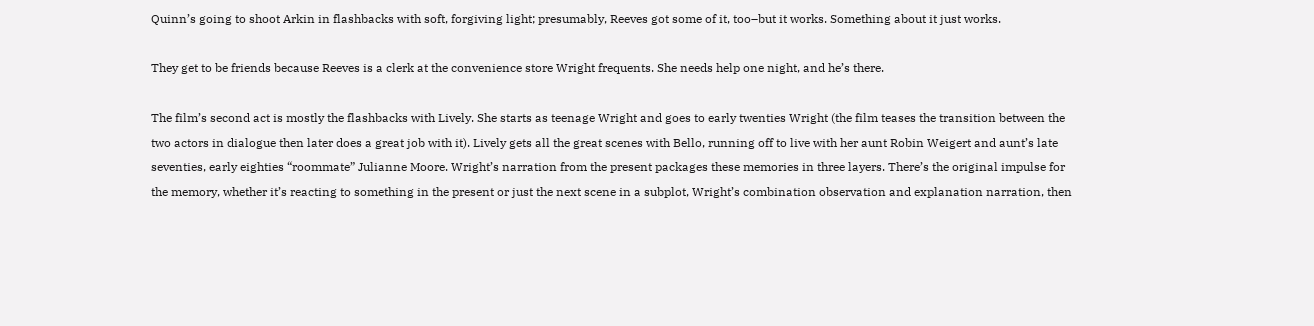Quinn’s going to shoot Arkin in flashbacks with soft, forgiving light; presumably, Reeves got some of it, too–but it works. Something about it just works.

They get to be friends because Reeves is a clerk at the convenience store Wright frequents. She needs help one night, and he’s there.

The film’s second act is mostly the flashbacks with Lively. She starts as teenage Wright and goes to early twenties Wright (the film teases the transition between the two actors in dialogue then later does a great job with it). Lively gets all the great scenes with Bello, running off to live with her aunt Robin Weigert and aunt’s late seventies, early eighties “roommate” Julianne Moore. Wright’s narration from the present packages these memories in three layers. There’s the original impulse for the memory, whether it’s reacting to something in the present or just the next scene in a subplot, Wright’s combination observation and explanation narration, then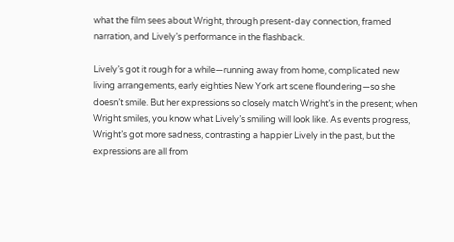what the film sees about Wright, through present-day connection, framed narration, and Lively’s performance in the flashback.

Lively’s got it rough for a while—running away from home, complicated new living arrangements, early eighties New York art scene floundering—so she doesn’t smile. But her expressions so closely match Wright’s in the present; when Wright smiles, you know what Lively’s smiling will look like. As events progress, Wright’s got more sadness, contrasting a happier Lively in the past, but the expressions are all from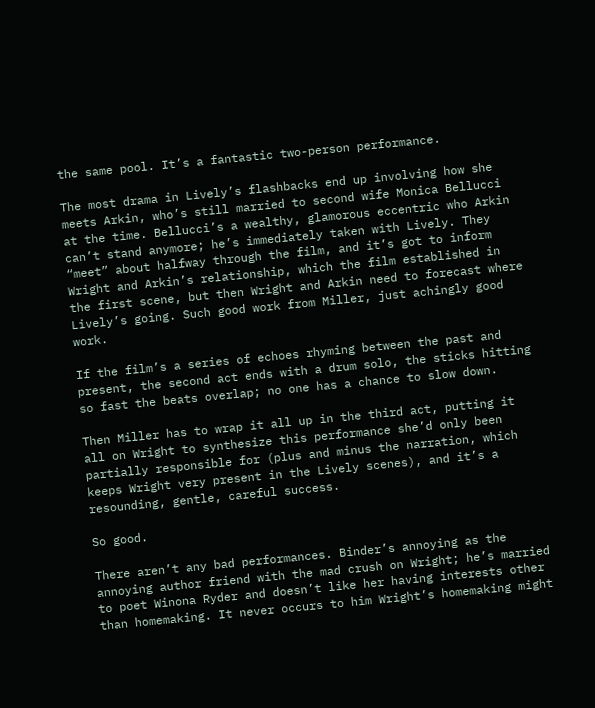the same pool. It’s a fantastic two-person performance.

The most drama in Lively’s flashbacks end up involving how she meets Arkin, who’s still married to second wife Monica Bellucci at the time. Bellucci’s a wealthy, glamorous eccentric who Arkin can’t stand anymore; he’s immediately taken with Lively. They “meet” about halfway through the film, and it’s got to inform Wright and Arkin’s relationship, which the film established in the first scene, but then Wright and Arkin need to forecast where Lively’s going. Such good work from Miller, just achingly good work.

If the film’s a series of echoes rhyming between the past and present, the second act ends with a drum solo, the sticks hitting so fast the beats overlap; no one has a chance to slow down.

Then Miller has to wrap it all up in the third act, putting it all on Wright to synthesize this performance she’d only been partially responsible for (plus and minus the narration, which keeps Wright very present in the Lively scenes), and it’s a resounding, gentle, careful success.

So good.

There aren’t any bad performances. Binder’s annoying as the annoying author friend with the mad crush on Wright; he’s married to poet Winona Ryder and doesn’t like her having interests other than homemaking. It never occurs to him Wright’s homemaking might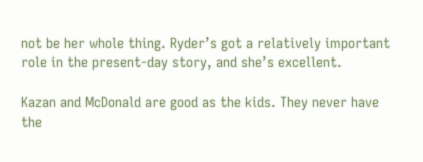not be her whole thing. Ryder’s got a relatively important role in the present-day story, and she’s excellent.

Kazan and McDonald are good as the kids. They never have the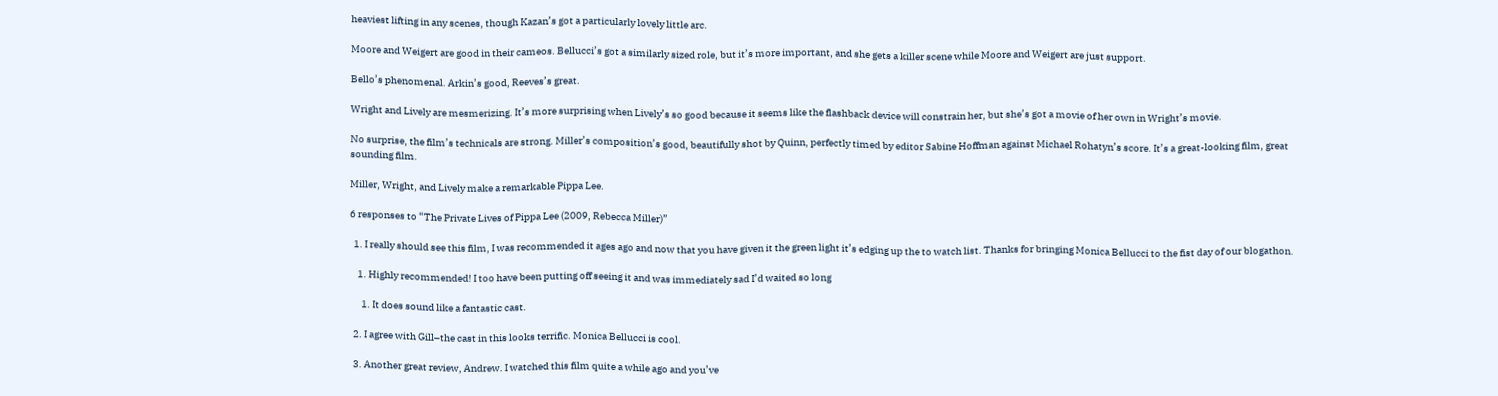heaviest lifting in any scenes, though Kazan’s got a particularly lovely little arc.

Moore and Weigert are good in their cameos. Bellucci’s got a similarly sized role, but it’s more important, and she gets a killer scene while Moore and Weigert are just support.

Bello’s phenomenal. Arkin’s good, Reeves’s great.

Wright and Lively are mesmerizing. It’s more surprising when Lively’s so good because it seems like the flashback device will constrain her, but she’s got a movie of her own in Wright’s movie.

No surprise, the film’s technicals are strong. Miller’s composition’s good, beautifully shot by Quinn, perfectly timed by editor Sabine Hoffman against Michael Rohatyn’s score. It’s a great-looking film, great sounding film.

Miller, Wright, and Lively make a remarkable Pippa Lee.

6 responses to “The Private Lives of Pippa Lee (2009, Rebecca Miller)”

  1. I really should see this film, I was recommended it ages ago and now that you have given it the green light it’s edging up the to watch list. Thanks for bringing Monica Bellucci to the fist day of our blogathon.

    1. Highly recommended! I too have been putting off seeing it and was immediately sad I’d waited so long

      1. It does sound like a fantastic cast.

  2. I agree with Gill–the cast in this looks terrific. Monica Bellucci is cool.

  3. Another great review, Andrew. I watched this film quite a while ago and you’ve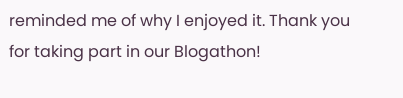reminded me of why I enjoyed it. Thank you for taking part in our Blogathon!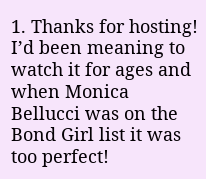1. Thanks for hosting! I’d been meaning to watch it for ages and when Monica Bellucci was on the Bond Girl list it was too perfect!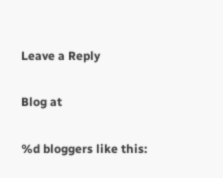Leave a Reply

Blog at

%d bloggers like this: